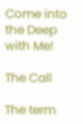Come into the Deep with Me!

The Call

The term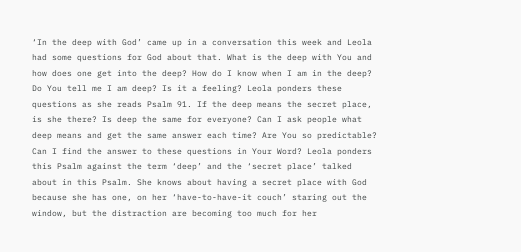‘In the deep with God’ came up in a conversation this week and Leola had some questions for God about that. What is the deep with You and how does one get into the deep? How do I know when I am in the deep? Do You tell me I am deep? Is it a feeling? Leola ponders these questions as she reads Psalm 91. If the deep means the secret place, is she there? Is deep the same for everyone? Can I ask people what deep means and get the same answer each time? Are You so predictable? Can I find the answer to these questions in Your Word? Leola ponders this Psalm against the term ‘deep’ and the ‘secret place’ talked about in this Psalm. She knows about having a secret place with God because she has one, on her ‘have-to-have-it couch’ staring out the window, but the distraction are becoming too much for her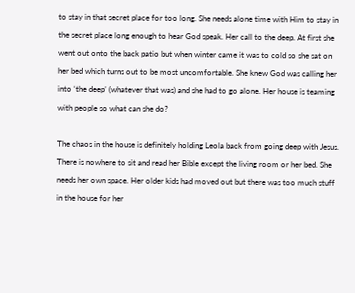to stay in that secret place for too long. She needs alone time with Him to stay in the secret place long enough to hear God speak. Her call to the deep. At first she went out onto the back patio but when winter came it was to cold so she sat on her bed which turns out to be most uncomfortable. She knew God was calling her into ‘the deep’ (whatever that was) and she had to go alone. Her house is teaming with people so what can she do?

The chaos in the house is definitely holding Leola back from going deep with Jesus. There is nowhere to sit and read her Bible except the living room or her bed. She needs her own space. Her older kids had moved out but there was too much stuff in the house for her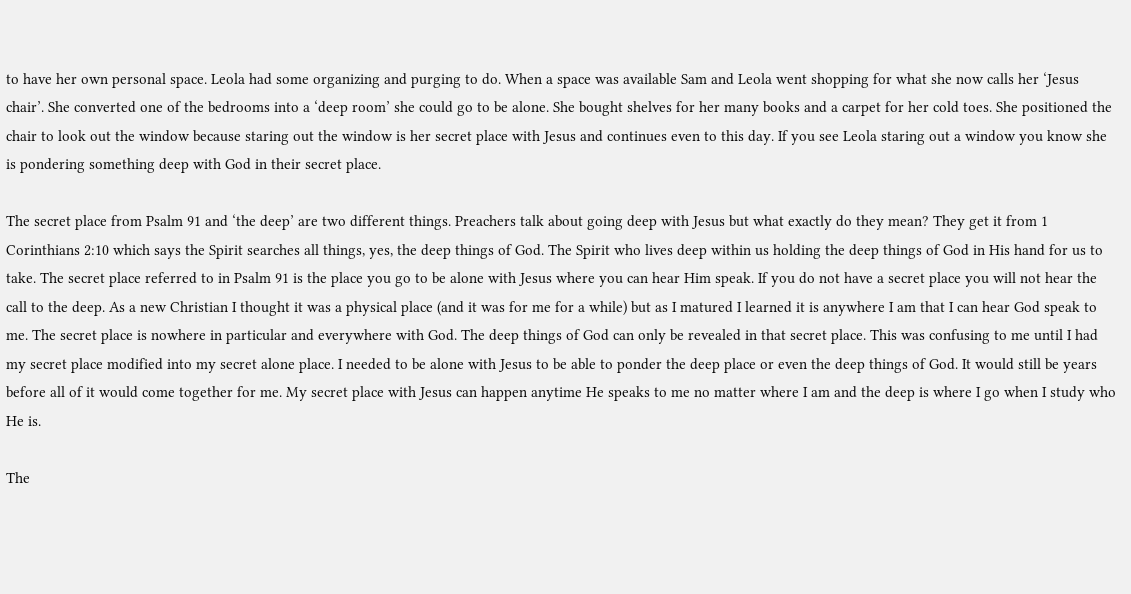to have her own personal space. Leola had some organizing and purging to do. When a space was available Sam and Leola went shopping for what she now calls her ‘Jesus chair’. She converted one of the bedrooms into a ‘deep room’ she could go to be alone. She bought shelves for her many books and a carpet for her cold toes. She positioned the chair to look out the window because staring out the window is her secret place with Jesus and continues even to this day. If you see Leola staring out a window you know she is pondering something deep with God in their secret place.

The secret place from Psalm 91 and ‘the deep’ are two different things. Preachers talk about going deep with Jesus but what exactly do they mean? They get it from 1 Corinthians 2:10 which says the Spirit searches all things, yes, the deep things of God. The Spirit who lives deep within us holding the deep things of God in His hand for us to take. The secret place referred to in Psalm 91 is the place you go to be alone with Jesus where you can hear Him speak. If you do not have a secret place you will not hear the call to the deep. As a new Christian I thought it was a physical place (and it was for me for a while) but as I matured I learned it is anywhere I am that I can hear God speak to me. The secret place is nowhere in particular and everywhere with God. The deep things of God can only be revealed in that secret place. This was confusing to me until I had my secret place modified into my secret alone place. I needed to be alone with Jesus to be able to ponder the deep place or even the deep things of God. It would still be years before all of it would come together for me. My secret place with Jesus can happen anytime He speaks to me no matter where I am and the deep is where I go when I study who He is.

The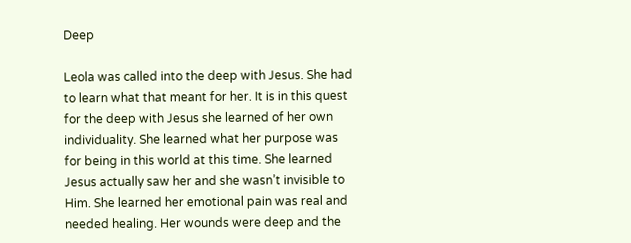Deep

Leola was called into the deep with Jesus. She had to learn what that meant for her. It is in this quest for the deep with Jesus she learned of her own individuality. She learned what her purpose was for being in this world at this time. She learned Jesus actually saw her and she wasn’t invisible to Him. She learned her emotional pain was real and needed healing. Her wounds were deep and the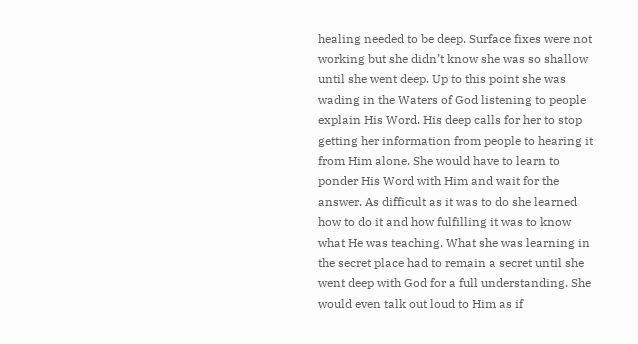healing needed to be deep. Surface fixes were not working but she didn’t know she was so shallow until she went deep. Up to this point she was wading in the Waters of God listening to people explain His Word. His deep calls for her to stop getting her information from people to hearing it from Him alone. She would have to learn to ponder His Word with Him and wait for the answer. As difficult as it was to do she learned how to do it and how fulfilling it was to know what He was teaching. What she was learning in the secret place had to remain a secret until she went deep with God for a full understanding. She would even talk out loud to Him as if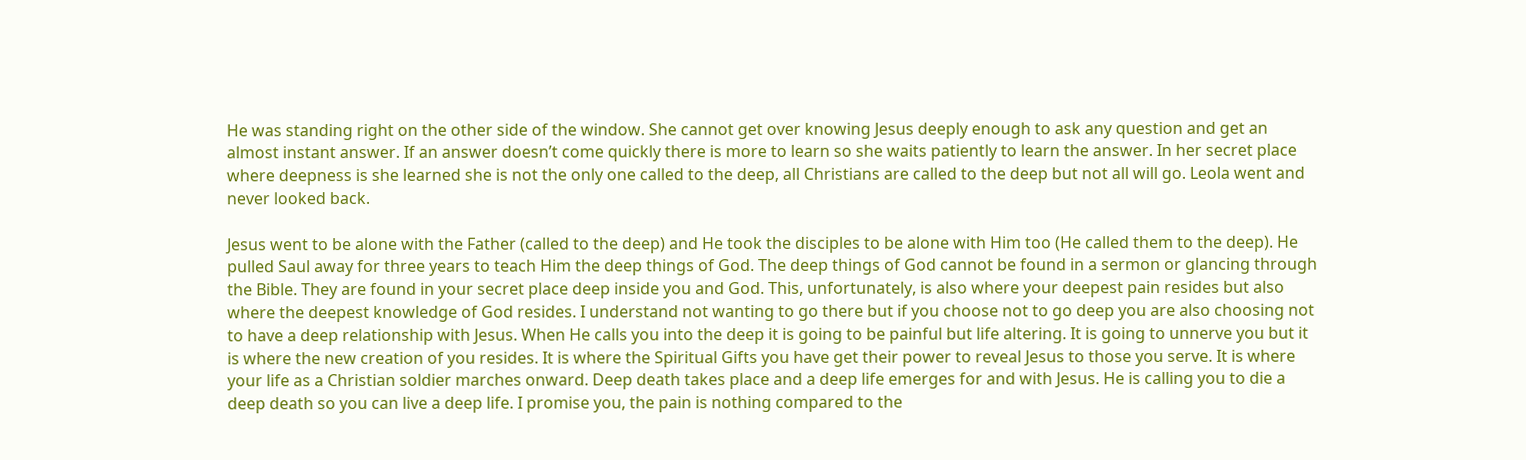He was standing right on the other side of the window. She cannot get over knowing Jesus deeply enough to ask any question and get an almost instant answer. If an answer doesn’t come quickly there is more to learn so she waits patiently to learn the answer. In her secret place where deepness is she learned she is not the only one called to the deep, all Christians are called to the deep but not all will go. Leola went and never looked back.

Jesus went to be alone with the Father (called to the deep) and He took the disciples to be alone with Him too (He called them to the deep). He pulled Saul away for three years to teach Him the deep things of God. The deep things of God cannot be found in a sermon or glancing through the Bible. They are found in your secret place deep inside you and God. This, unfortunately, is also where your deepest pain resides but also where the deepest knowledge of God resides. I understand not wanting to go there but if you choose not to go deep you are also choosing not to have a deep relationship with Jesus. When He calls you into the deep it is going to be painful but life altering. It is going to unnerve you but it is where the new creation of you resides. It is where the Spiritual Gifts you have get their power to reveal Jesus to those you serve. It is where your life as a Christian soldier marches onward. Deep death takes place and a deep life emerges for and with Jesus. He is calling you to die a deep death so you can live a deep life. I promise you, the pain is nothing compared to the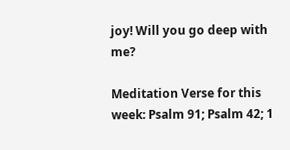joy! Will you go deep with me?

Meditation Verse for this week: Psalm 91; Psalm 42; 1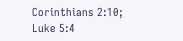Corinthians 2:10; Luke 5:4